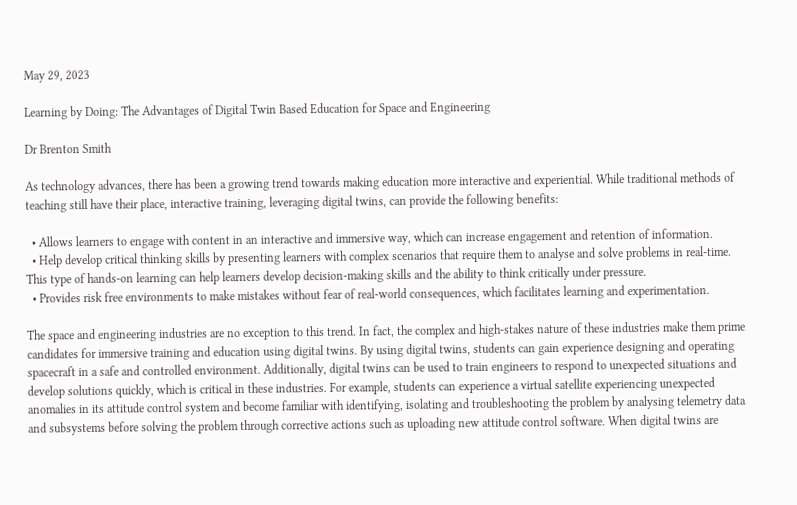May 29, 2023

Learning by Doing: The Advantages of Digital Twin Based Education for Space and Engineering

Dr Brenton Smith

As technology advances, there has been a growing trend towards making education more interactive and experiential. While traditional methods of teaching still have their place, interactive training, leveraging digital twins, can provide the following benefits:

  • Allows learners to engage with content in an interactive and immersive way, which can increase engagement and retention of information.
  • Help develop critical thinking skills by presenting learners with complex scenarios that require them to analyse and solve problems in real-time. This type of hands-on learning can help learners develop decision-making skills and the ability to think critically under pressure.
  • Provides risk free environments to make mistakes without fear of real-world consequences, which facilitates learning and experimentation.

The space and engineering industries are no exception to this trend. In fact, the complex and high-stakes nature of these industries make them prime candidates for immersive training and education using digital twins. By using digital twins, students can gain experience designing and operating spacecraft in a safe and controlled environment. Additionally, digital twins can be used to train engineers to respond to unexpected situations and develop solutions quickly, which is critical in these industries. For example, students can experience a virtual satellite experiencing unexpected anomalies in its attitude control system and become familiar with identifying, isolating and troubleshooting the problem by analysing telemetry data and subsystems before solving the problem through corrective actions such as uploading new attitude control software. When digital twins are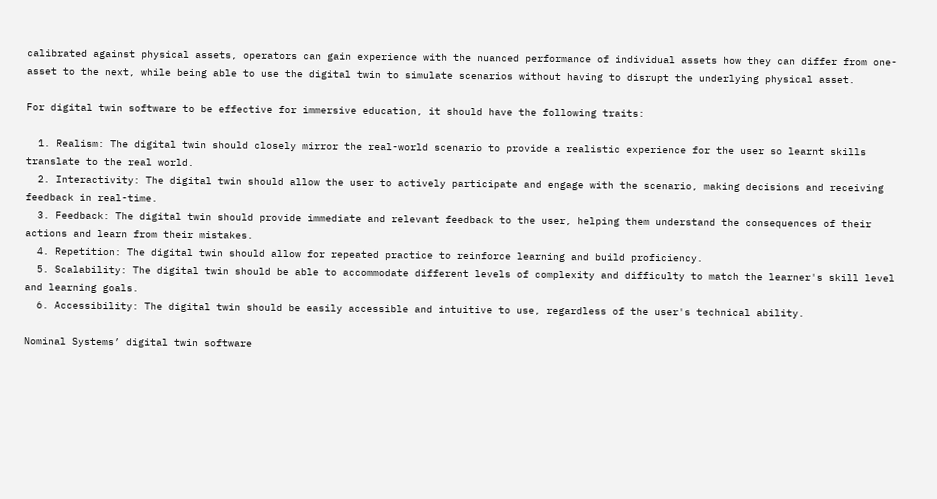calibrated against physical assets, operators can gain experience with the nuanced performance of individual assets how they can differ from one-asset to the next, while being able to use the digital twin to simulate scenarios without having to disrupt the underlying physical asset.

For digital twin software to be effective for immersive education, it should have the following traits:

  1. Realism: The digital twin should closely mirror the real-world scenario to provide a realistic experience for the user so learnt skills translate to the real world.
  2. Interactivity: The digital twin should allow the user to actively participate and engage with the scenario, making decisions and receiving feedback in real-time.
  3. Feedback: The digital twin should provide immediate and relevant feedback to the user, helping them understand the consequences of their actions and learn from their mistakes.
  4. Repetition: The digital twin should allow for repeated practice to reinforce learning and build proficiency.
  5. Scalability: The digital twin should be able to accommodate different levels of complexity and difficulty to match the learner's skill level and learning goals.
  6. Accessibility: The digital twin should be easily accessible and intuitive to use, regardless of the user's technical ability.

Nominal Systems’ digital twin software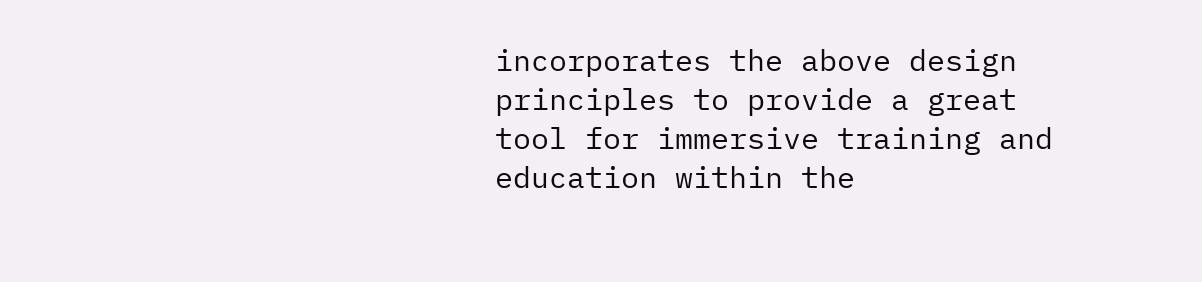incorporates the above design principles to provide a great tool for immersive training and education within the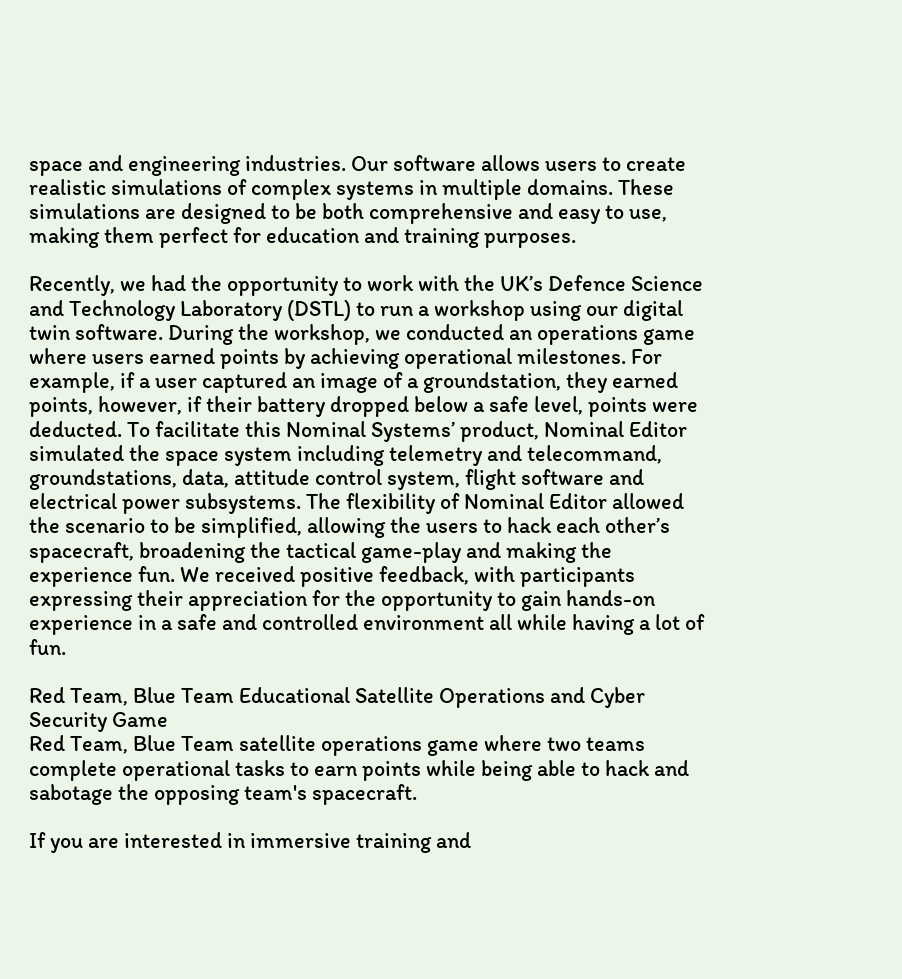space and engineering industries. Our software allows users to create realistic simulations of complex systems in multiple domains. These simulations are designed to be both comprehensive and easy to use, making them perfect for education and training purposes.

Recently, we had the opportunity to work with the UK’s Defence Science and Technology Laboratory (DSTL) to run a workshop using our digital twin software. During the workshop, we conducted an operations game where users earned points by achieving operational milestones. For example, if a user captured an image of a groundstation, they earned points, however, if their battery dropped below a safe level, points were deducted. To facilitate this Nominal Systems’ product, Nominal Editor simulated the space system including telemetry and telecommand, groundstations, data, attitude control system, flight software and electrical power subsystems. The flexibility of Nominal Editor allowed the scenario to be simplified, allowing the users to hack each other’s spacecraft, broadening the tactical game-play and making the experience fun. We received positive feedback, with participants expressing their appreciation for the opportunity to gain hands-on experience in a safe and controlled environment all while having a lot of fun.

Red Team, Blue Team Educational Satellite Operations and Cyber Security Game
Red Team, Blue Team satellite operations game where two teams complete operational tasks to earn points while being able to hack and sabotage the opposing team's spacecraft.

If you are interested in immersive training and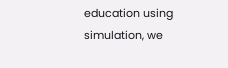education using simulation, we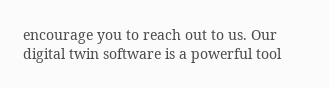encourage you to reach out to us. Our digital twin software is a powerful tool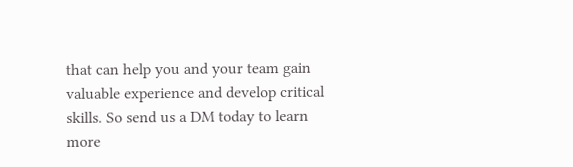that can help you and your team gain valuable experience and develop critical skills. So send us a DM today to learn more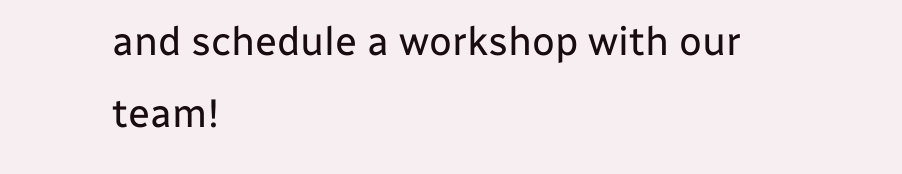and schedule a workshop with our team!